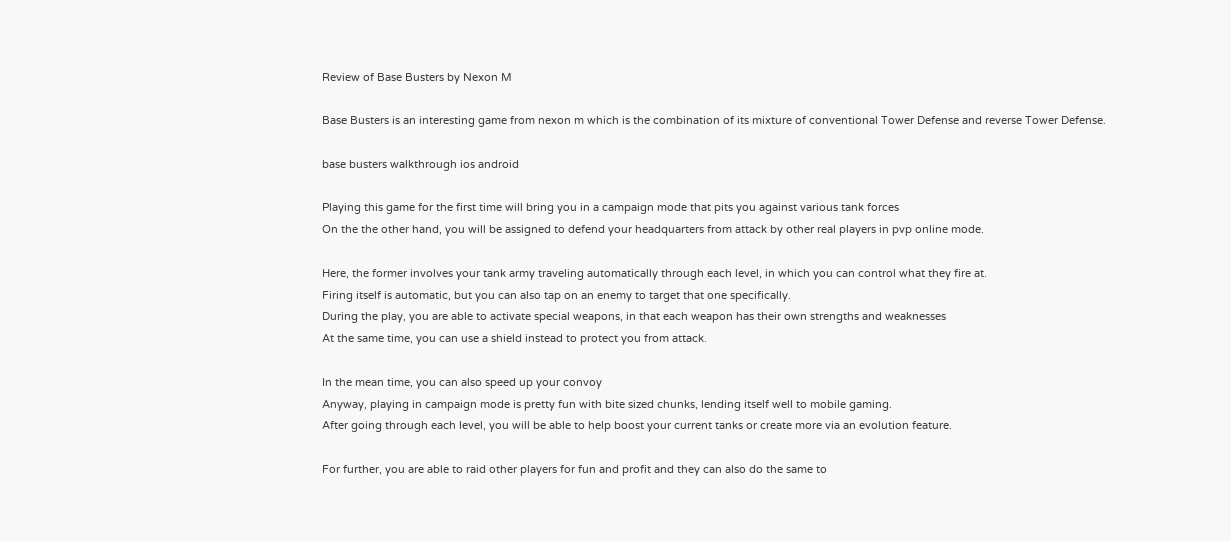Review of Base Busters by Nexon M

Base Busters is an interesting game from nexon m which is the combination of its mixture of conventional Tower Defense and reverse Tower Defense.

base busters walkthrough ios android

Playing this game for the first time will bring you in a campaign mode that pits you against various tank forces
On the the other hand, you will be assigned to defend your headquarters from attack by other real players in pvp online mode.

Here, the former involves your tank army traveling automatically through each level, in which you can control what they fire at.
Firing itself is automatic, but you can also tap on an enemy to target that one specifically.
During the play, you are able to activate special weapons, in that each weapon has their own strengths and weaknesses
At the same time, you can use a shield instead to protect you from attack.

In the mean time, you can also speed up your convoy
Anyway, playing in campaign mode is pretty fun with bite sized chunks, lending itself well to mobile gaming.
After going through each level, you will be able to help boost your current tanks or create more via an evolution feature.

For further, you are able to raid other players for fun and profit and they can also do the same to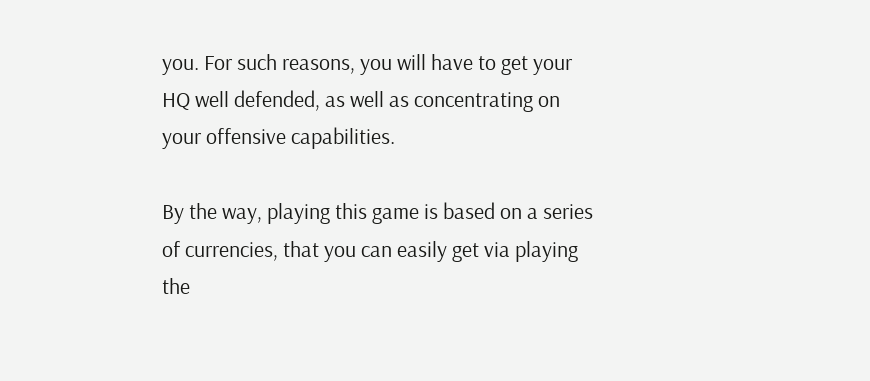you. For such reasons, you will have to get your HQ well defended, as well as concentrating on your offensive capabilities.

By the way, playing this game is based on a series of currencies, that you can easily get via playing the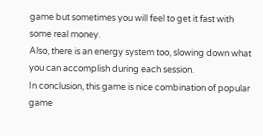game but sometimes you will feel to get it fast with some real money.
Also, there is an energy system too, slowing down what you can accomplish during each session.
In conclusion, this game is nice combination of popular game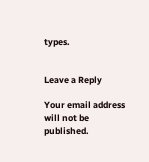types.


Leave a Reply

Your email address will not be published.